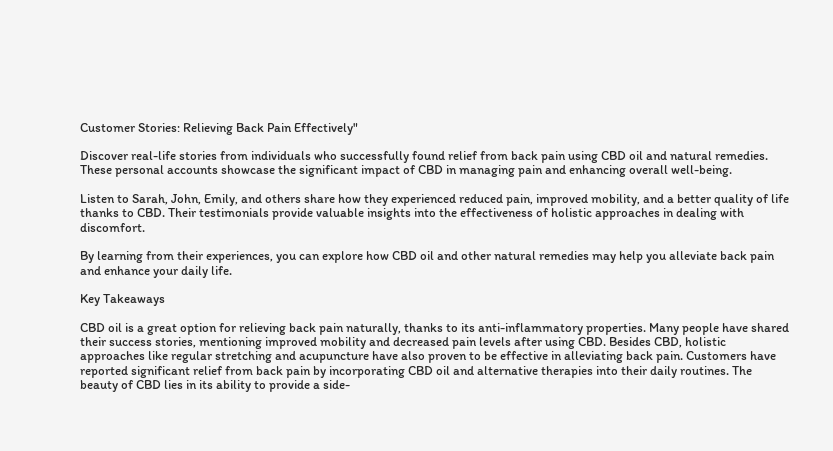Customer Stories: Relieving Back Pain Effectively"

Discover real-life stories from individuals who successfully found relief from back pain using CBD oil and natural remedies. These personal accounts showcase the significant impact of CBD in managing pain and enhancing overall well-being.

Listen to Sarah, John, Emily, and others share how they experienced reduced pain, improved mobility, and a better quality of life thanks to CBD. Their testimonials provide valuable insights into the effectiveness of holistic approaches in dealing with discomfort.

By learning from their experiences, you can explore how CBD oil and other natural remedies may help you alleviate back pain and enhance your daily life.

Key Takeaways

CBD oil is a great option for relieving back pain naturally, thanks to its anti-inflammatory properties. Many people have shared their success stories, mentioning improved mobility and decreased pain levels after using CBD. Besides CBD, holistic approaches like regular stretching and acupuncture have also proven to be effective in alleviating back pain. Customers have reported significant relief from back pain by incorporating CBD oil and alternative therapies into their daily routines. The beauty of CBD lies in its ability to provide a side-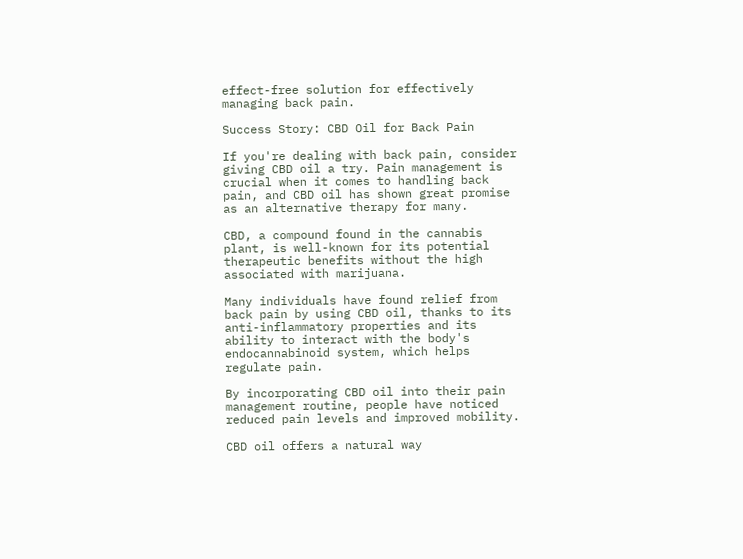effect-free solution for effectively managing back pain.

Success Story: CBD Oil for Back Pain

If you're dealing with back pain, consider giving CBD oil a try. Pain management is crucial when it comes to handling back pain, and CBD oil has shown great promise as an alternative therapy for many.

CBD, a compound found in the cannabis plant, is well-known for its potential therapeutic benefits without the high associated with marijuana.

Many individuals have found relief from back pain by using CBD oil, thanks to its anti-inflammatory properties and its ability to interact with the body's endocannabinoid system, which helps regulate pain.

By incorporating CBD oil into their pain management routine, people have noticed reduced pain levels and improved mobility.

CBD oil offers a natural way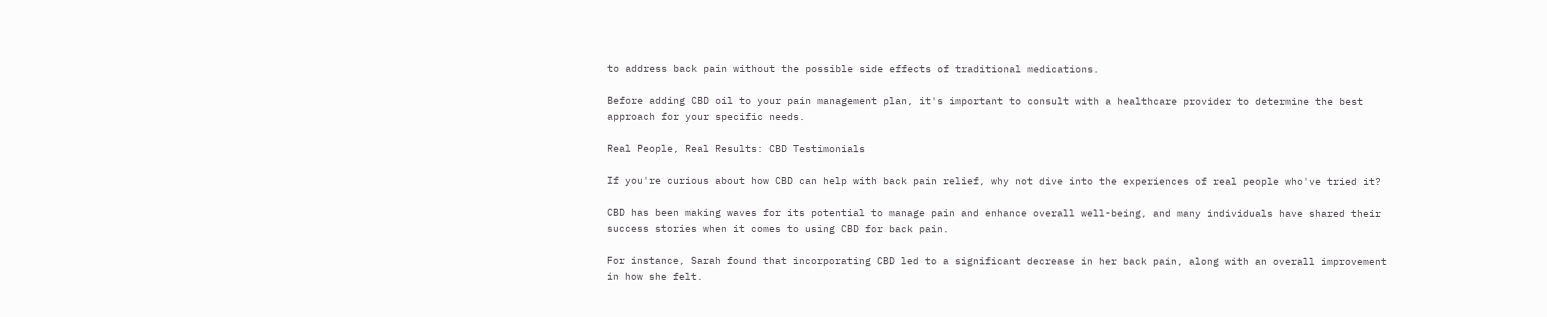to address back pain without the possible side effects of traditional medications.

Before adding CBD oil to your pain management plan, it's important to consult with a healthcare provider to determine the best approach for your specific needs.

Real People, Real Results: CBD Testimonials

If you're curious about how CBD can help with back pain relief, why not dive into the experiences of real people who've tried it?

CBD has been making waves for its potential to manage pain and enhance overall well-being, and many individuals have shared their success stories when it comes to using CBD for back pain.

For instance, Sarah found that incorporating CBD led to a significant decrease in her back pain, along with an overall improvement in how she felt.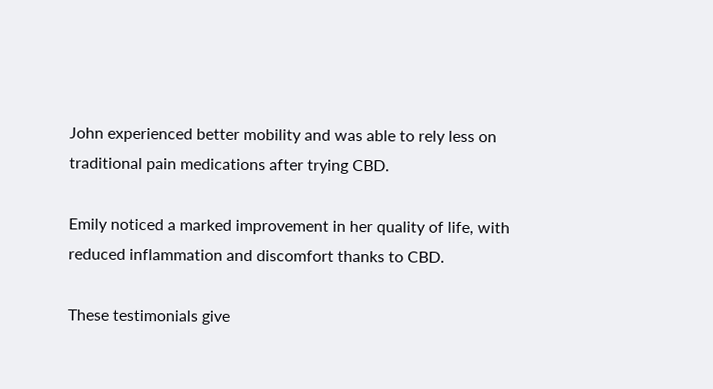John experienced better mobility and was able to rely less on traditional pain medications after trying CBD.

Emily noticed a marked improvement in her quality of life, with reduced inflammation and discomfort thanks to CBD.

These testimonials give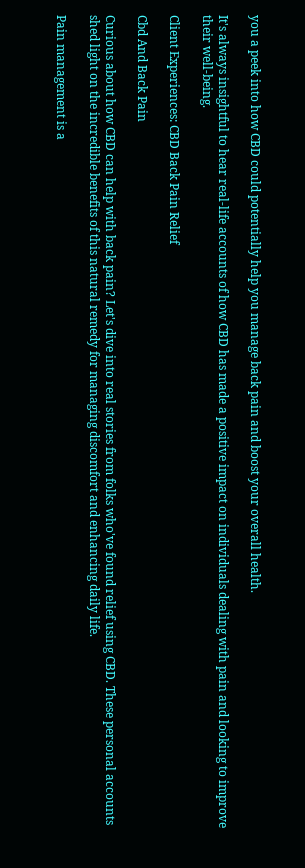you a peek into how CBD could potentially help you manage back pain and boost your overall health.

It's always insightful to hear real-life accounts of how CBD has made a positive impact on individuals dealing with pain and looking to improve their well-being.

Client Experiences: CBD Back Pain Relief

Cbd And Back Pain

Curious about how CBD can help with back pain? Let's dive into real stories from folks who've found relief using CBD. These personal accounts shed light on the incredible benefits of this natural remedy for managing discomfort and enhancing daily life.

Pain management is a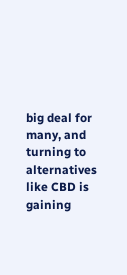big deal for many, and turning to alternatives like CBD is gaining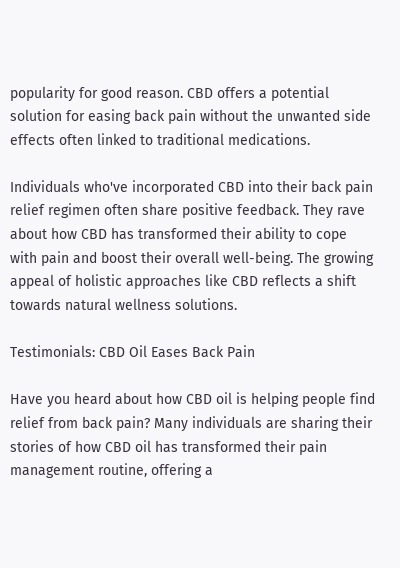popularity for good reason. CBD offers a potential solution for easing back pain without the unwanted side effects often linked to traditional medications.

Individuals who've incorporated CBD into their back pain relief regimen often share positive feedback. They rave about how CBD has transformed their ability to cope with pain and boost their overall well-being. The growing appeal of holistic approaches like CBD reflects a shift towards natural wellness solutions.

Testimonials: CBD Oil Eases Back Pain

Have you heard about how CBD oil is helping people find relief from back pain? Many individuals are sharing their stories of how CBD oil has transformed their pain management routine, offering a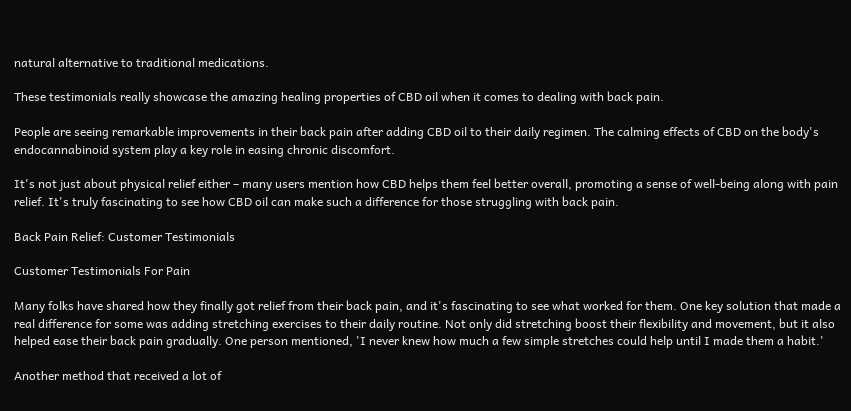natural alternative to traditional medications.

These testimonials really showcase the amazing healing properties of CBD oil when it comes to dealing with back pain.

People are seeing remarkable improvements in their back pain after adding CBD oil to their daily regimen. The calming effects of CBD on the body's endocannabinoid system play a key role in easing chronic discomfort.

It's not just about physical relief either – many users mention how CBD helps them feel better overall, promoting a sense of well-being along with pain relief. It's truly fascinating to see how CBD oil can make such a difference for those struggling with back pain.

Back Pain Relief: Customer Testimonials

Customer Testimonials For Pain

Many folks have shared how they finally got relief from their back pain, and it's fascinating to see what worked for them. One key solution that made a real difference for some was adding stretching exercises to their daily routine. Not only did stretching boost their flexibility and movement, but it also helped ease their back pain gradually. One person mentioned, 'I never knew how much a few simple stretches could help until I made them a habit.'

Another method that received a lot of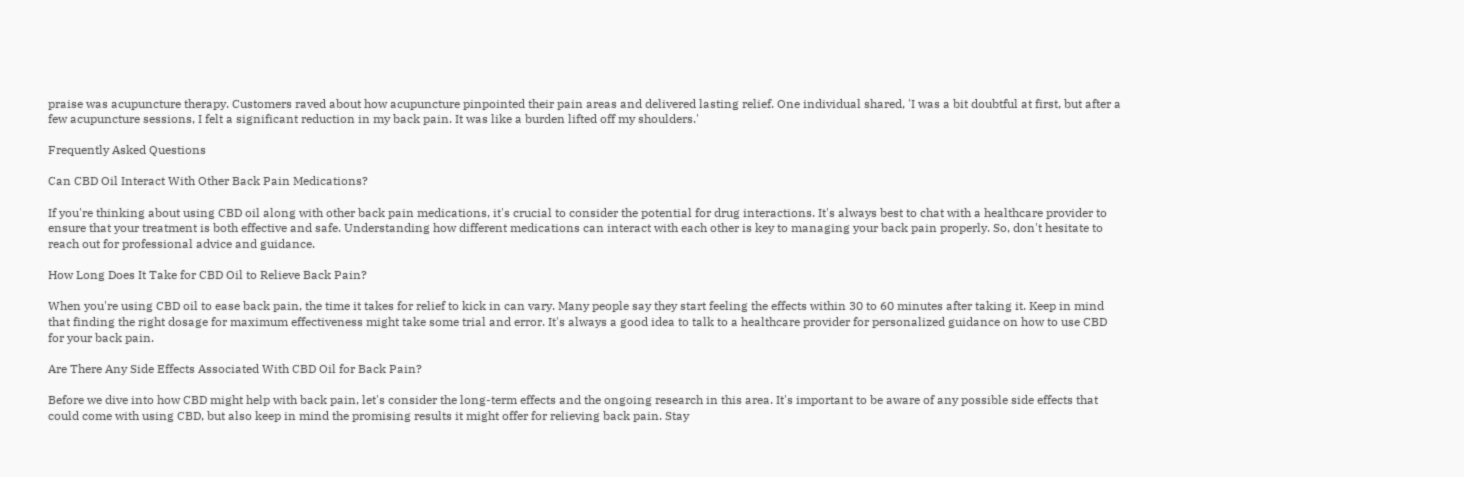praise was acupuncture therapy. Customers raved about how acupuncture pinpointed their pain areas and delivered lasting relief. One individual shared, 'I was a bit doubtful at first, but after a few acupuncture sessions, I felt a significant reduction in my back pain. It was like a burden lifted off my shoulders.'

Frequently Asked Questions

Can CBD Oil Interact With Other Back Pain Medications?

If you're thinking about using CBD oil along with other back pain medications, it's crucial to consider the potential for drug interactions. It's always best to chat with a healthcare provider to ensure that your treatment is both effective and safe. Understanding how different medications can interact with each other is key to managing your back pain properly. So, don't hesitate to reach out for professional advice and guidance.

How Long Does It Take for CBD Oil to Relieve Back Pain?

When you're using CBD oil to ease back pain, the time it takes for relief to kick in can vary. Many people say they start feeling the effects within 30 to 60 minutes after taking it. Keep in mind that finding the right dosage for maximum effectiveness might take some trial and error. It's always a good idea to talk to a healthcare provider for personalized guidance on how to use CBD for your back pain.

Are There Any Side Effects Associated With CBD Oil for Back Pain?

Before we dive into how CBD might help with back pain, let's consider the long-term effects and the ongoing research in this area. It's important to be aware of any possible side effects that could come with using CBD, but also keep in mind the promising results it might offer for relieving back pain. Stay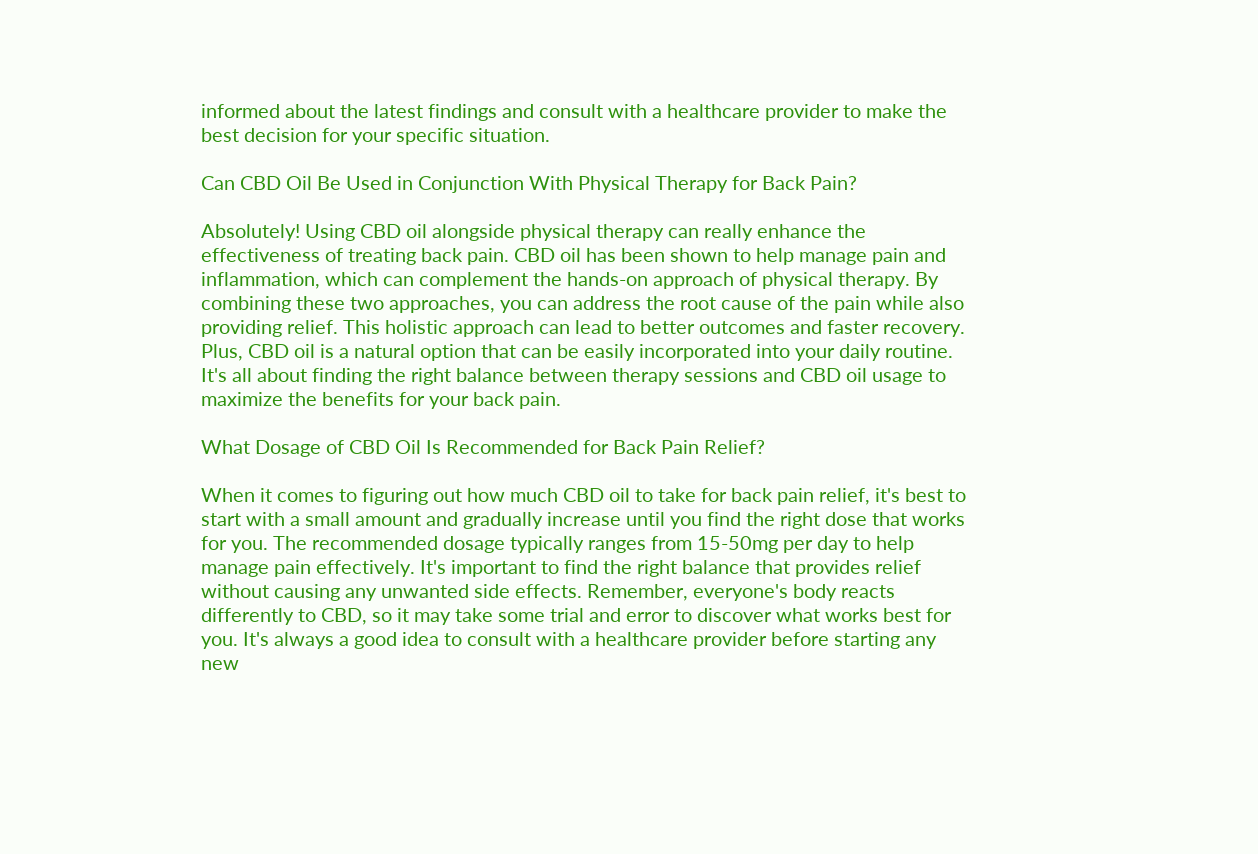informed about the latest findings and consult with a healthcare provider to make the best decision for your specific situation.

Can CBD Oil Be Used in Conjunction With Physical Therapy for Back Pain?

Absolutely! Using CBD oil alongside physical therapy can really enhance the effectiveness of treating back pain. CBD oil has been shown to help manage pain and inflammation, which can complement the hands-on approach of physical therapy. By combining these two approaches, you can address the root cause of the pain while also providing relief. This holistic approach can lead to better outcomes and faster recovery. Plus, CBD oil is a natural option that can be easily incorporated into your daily routine. It's all about finding the right balance between therapy sessions and CBD oil usage to maximize the benefits for your back pain.

What Dosage of CBD Oil Is Recommended for Back Pain Relief?

When it comes to figuring out how much CBD oil to take for back pain relief, it's best to start with a small amount and gradually increase until you find the right dose that works for you. The recommended dosage typically ranges from 15-50mg per day to help manage pain effectively. It's important to find the right balance that provides relief without causing any unwanted side effects. Remember, everyone's body reacts differently to CBD, so it may take some trial and error to discover what works best for you. It's always a good idea to consult with a healthcare provider before starting any new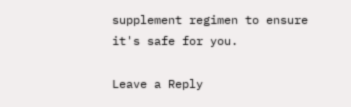supplement regimen to ensure it's safe for you.

Leave a Reply